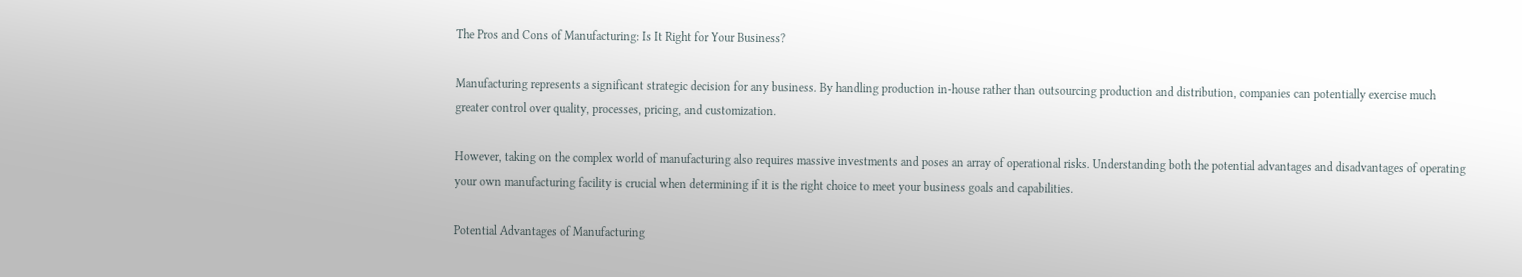The Pros and Cons of Manufacturing: Is It Right for Your Business?

Manufacturing represents a significant strategic decision for any business. By handling production in-house rather than outsourcing production and distribution, companies can potentially exercise much greater control over quality, processes, pricing, and customization.

However, taking on the complex world of manufacturing also requires massive investments and poses an array of operational risks. Understanding both the potential advantages and disadvantages of operating your own manufacturing facility is crucial when determining if it is the right choice to meet your business goals and capabilities.

Potential Advantages of Manufacturing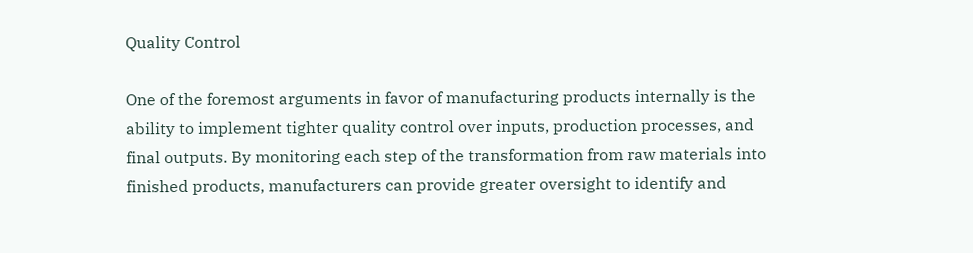Quality Control

One of the foremost arguments in favor of manufacturing products internally is the ability to implement tighter quality control over inputs, production processes, and final outputs. By monitoring each step of the transformation from raw materials into finished products, manufacturers can provide greater oversight to identify and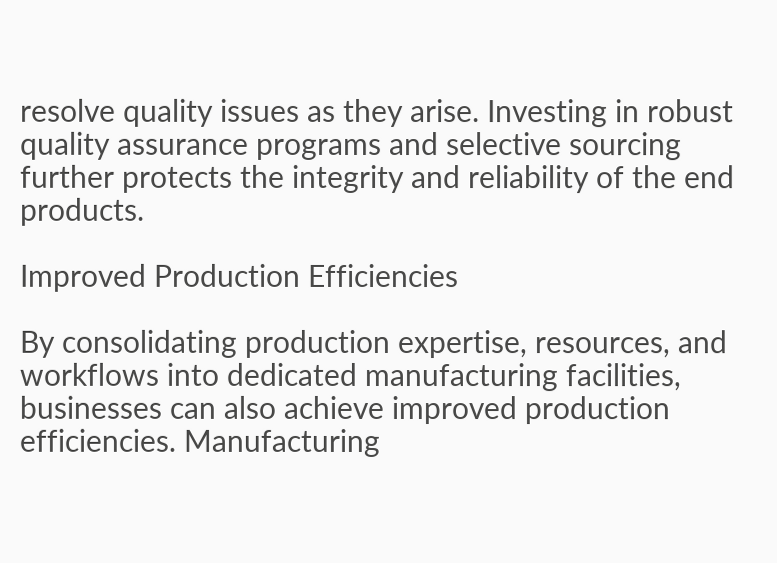resolve quality issues as they arise. Investing in robust quality assurance programs and selective sourcing further protects the integrity and reliability of the end products.

Improved Production Efficiencies

By consolidating production expertise, resources, and workflows into dedicated manufacturing facilities, businesses can also achieve improved production efficiencies. Manufacturing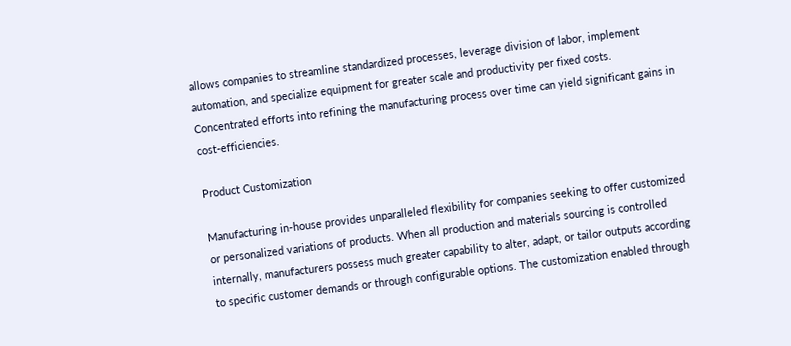allows companies to streamline standardized processes, leverage division of labor, implement automation, and specialize equipment for greater scale and productivity per fixed costs. Concentrated efforts into refining the manufacturing process over time can yield significant gains in cost-efficiencies.

Product Customization

Manufacturing in-house provides unparalleled flexibility for companies seeking to offer customized or personalized variations of products. When all production and materials sourcing is controlled internally, manufacturers possess much greater capability to alter, adapt, or tailor outputs according to specific customer demands or through configurable options. The customization enabled through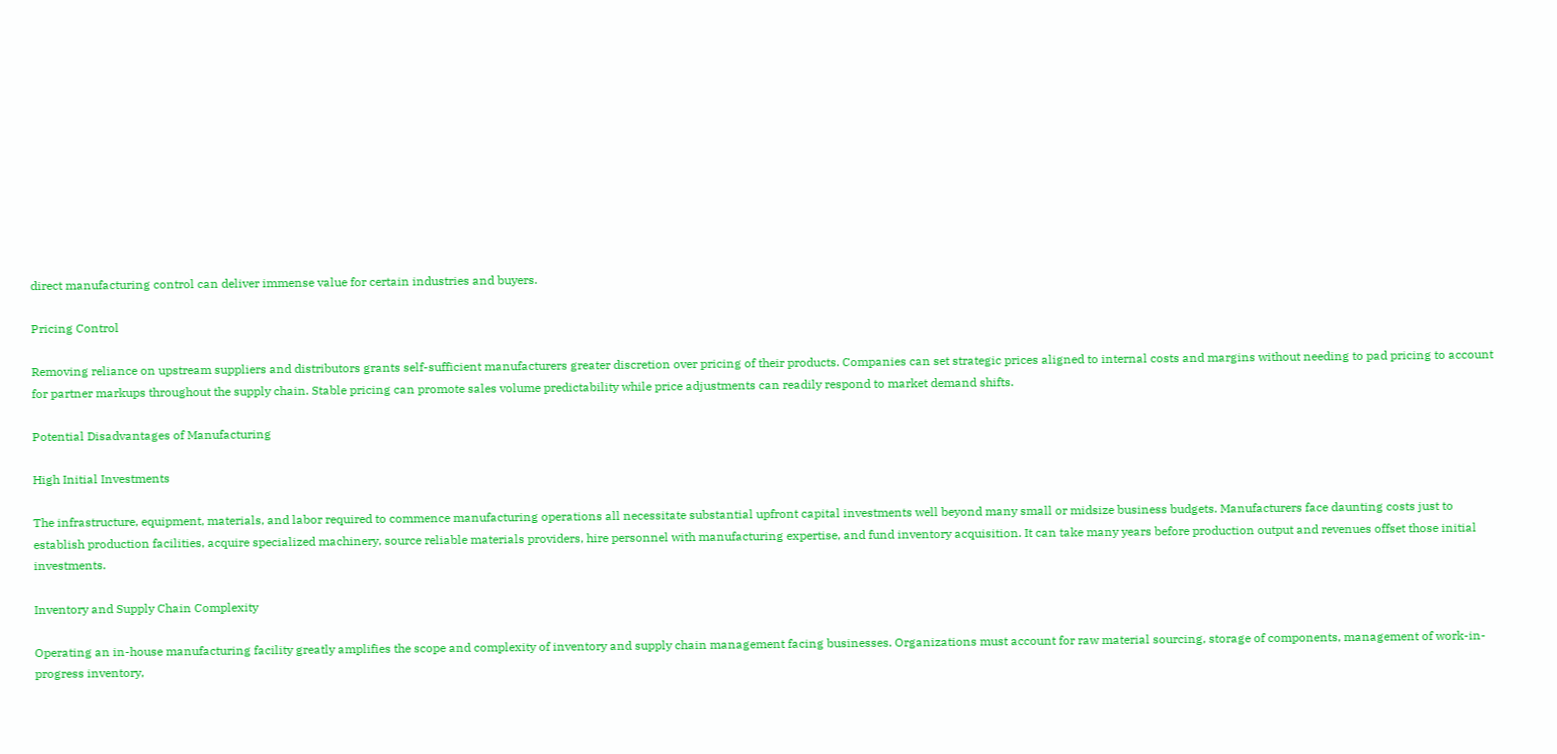direct manufacturing control can deliver immense value for certain industries and buyers.

Pricing Control

Removing reliance on upstream suppliers and distributors grants self-sufficient manufacturers greater discretion over pricing of their products. Companies can set strategic prices aligned to internal costs and margins without needing to pad pricing to account for partner markups throughout the supply chain. Stable pricing can promote sales volume predictability while price adjustments can readily respond to market demand shifts.

Potential Disadvantages of Manufacturing

High Initial Investments

The infrastructure, equipment, materials, and labor required to commence manufacturing operations all necessitate substantial upfront capital investments well beyond many small or midsize business budgets. Manufacturers face daunting costs just to establish production facilities, acquire specialized machinery, source reliable materials providers, hire personnel with manufacturing expertise, and fund inventory acquisition. It can take many years before production output and revenues offset those initial investments.

Inventory and Supply Chain Complexity

Operating an in-house manufacturing facility greatly amplifies the scope and complexity of inventory and supply chain management facing businesses. Organizations must account for raw material sourcing, storage of components, management of work-in-progress inventory,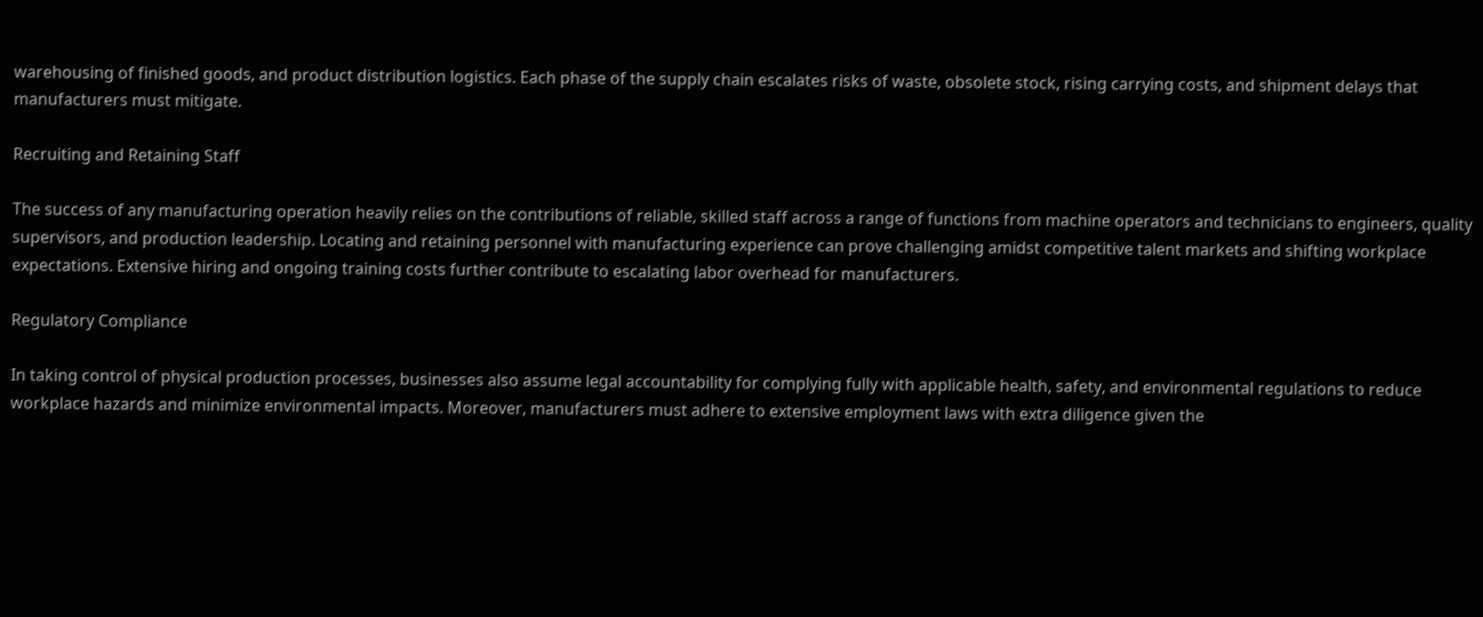warehousing of finished goods, and product distribution logistics. Each phase of the supply chain escalates risks of waste, obsolete stock, rising carrying costs, and shipment delays that manufacturers must mitigate.

Recruiting and Retaining Staff

The success of any manufacturing operation heavily relies on the contributions of reliable, skilled staff across a range of functions from machine operators and technicians to engineers, quality supervisors, and production leadership. Locating and retaining personnel with manufacturing experience can prove challenging amidst competitive talent markets and shifting workplace expectations. Extensive hiring and ongoing training costs further contribute to escalating labor overhead for manufacturers.

Regulatory Compliance

In taking control of physical production processes, businesses also assume legal accountability for complying fully with applicable health, safety, and environmental regulations to reduce workplace hazards and minimize environmental impacts. Moreover, manufacturers must adhere to extensive employment laws with extra diligence given the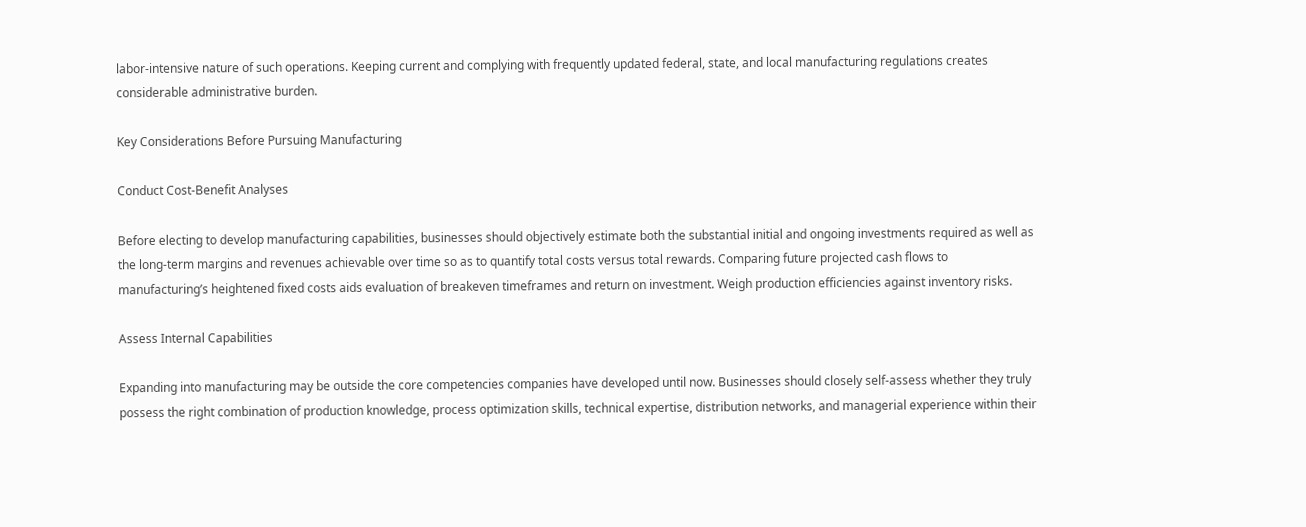labor-intensive nature of such operations. Keeping current and complying with frequently updated federal, state, and local manufacturing regulations creates considerable administrative burden.

Key Considerations Before Pursuing Manufacturing

Conduct Cost-Benefit Analyses

Before electing to develop manufacturing capabilities, businesses should objectively estimate both the substantial initial and ongoing investments required as well as the long-term margins and revenues achievable over time so as to quantify total costs versus total rewards. Comparing future projected cash flows to manufacturing’s heightened fixed costs aids evaluation of breakeven timeframes and return on investment. Weigh production efficiencies against inventory risks.

Assess Internal Capabilities

Expanding into manufacturing may be outside the core competencies companies have developed until now. Businesses should closely self-assess whether they truly possess the right combination of production knowledge, process optimization skills, technical expertise, distribution networks, and managerial experience within their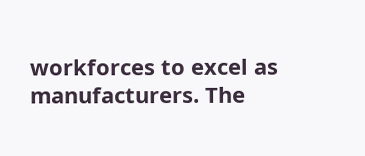workforces to excel as manufacturers. The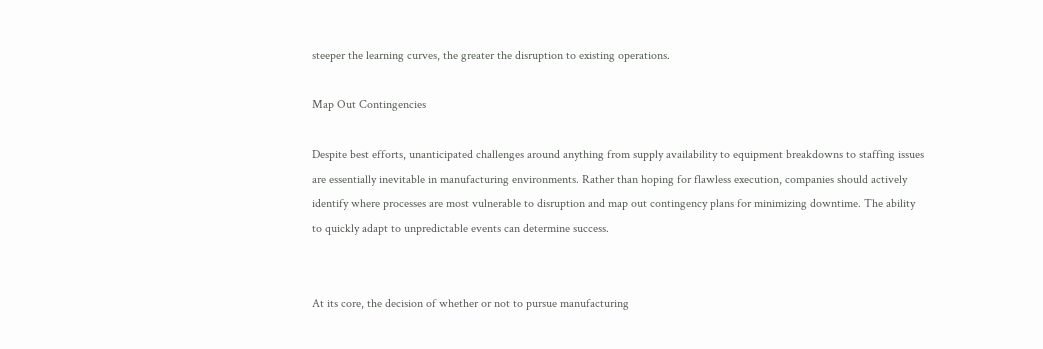steeper the learning curves, the greater the disruption to existing operations.

Map Out Contingencies

Despite best efforts, unanticipated challenges around anything from supply availability to equipment breakdowns to staffing issues are essentially inevitable in manufacturing environments. Rather than hoping for flawless execution, companies should actively identify where processes are most vulnerable to disruption and map out contingency plans for minimizing downtime. The ability to quickly adapt to unpredictable events can determine success.


At its core, the decision of whether or not to pursue manufacturing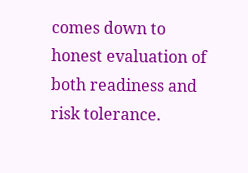comes down to honest evaluation of both readiness and risk tolerance.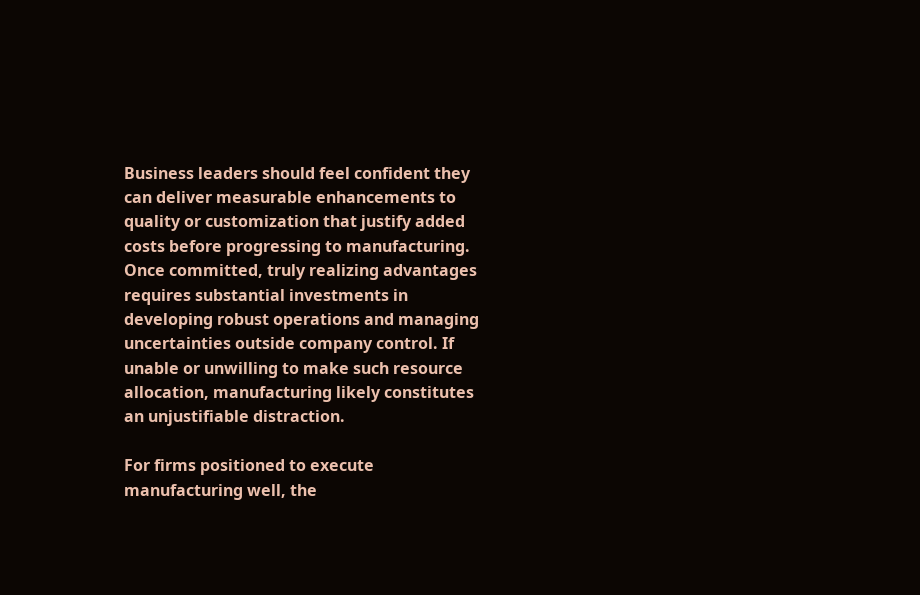Business leaders should feel confident they can deliver measurable enhancements to quality or customization that justify added costs before progressing to manufacturing. Once committed, truly realizing advantages requires substantial investments in developing robust operations and managing uncertainties outside company control. If unable or unwilling to make such resource allocation, manufacturing likely constitutes an unjustifiable distraction.

For firms positioned to execute manufacturing well, the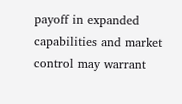payoff in expanded capabilities and market control may warrant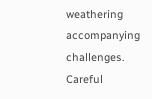weathering accompanying challenges. Careful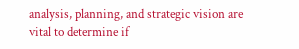analysis, planning, and strategic vision are vital to determine if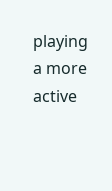playing a more active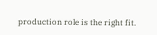production role is the right fit.